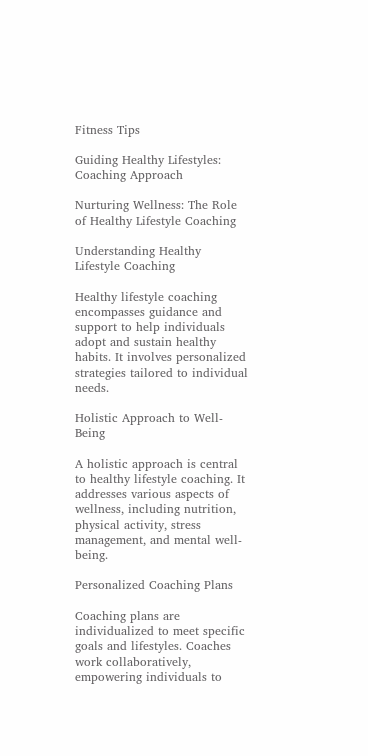Fitness Tips

Guiding Healthy Lifestyles: Coaching Approach

Nurturing Wellness: The Role of Healthy Lifestyle Coaching

Understanding Healthy Lifestyle Coaching

Healthy lifestyle coaching encompasses guidance and support to help individuals adopt and sustain healthy habits. It involves personalized strategies tailored to individual needs.

Holistic Approach to Well-Being

A holistic approach is central to healthy lifestyle coaching. It addresses various aspects of wellness, including nutrition, physical activity, stress management, and mental well-being.

Personalized Coaching Plans

Coaching plans are individualized to meet specific goals and lifestyles. Coaches work collaboratively, empowering individuals to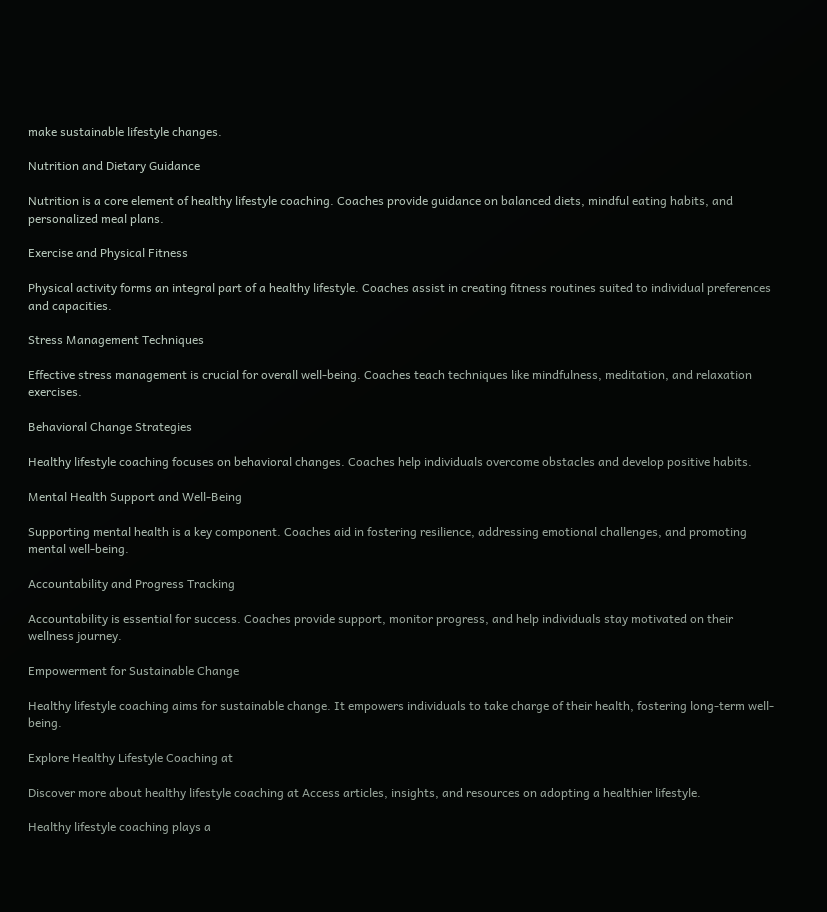make sustainable lifestyle changes.

Nutrition and Dietary Guidance

Nutrition is a core element of healthy lifestyle coaching. Coaches provide guidance on balanced diets, mindful eating habits, and personalized meal plans.

Exercise and Physical Fitness

Physical activity forms an integral part of a healthy lifestyle. Coaches assist in creating fitness routines suited to individual preferences and capacities.

Stress Management Techniques

Effective stress management is crucial for overall well-being. Coaches teach techniques like mindfulness, meditation, and relaxation exercises.

Behavioral Change Strategies

Healthy lifestyle coaching focuses on behavioral changes. Coaches help individuals overcome obstacles and develop positive habits.

Mental Health Support and Well-Being

Supporting mental health is a key component. Coaches aid in fostering resilience, addressing emotional challenges, and promoting mental well-being.

Accountability and Progress Tracking

Accountability is essential for success. Coaches provide support, monitor progress, and help individuals stay motivated on their wellness journey.

Empowerment for Sustainable Change

Healthy lifestyle coaching aims for sustainable change. It empowers individuals to take charge of their health, fostering long-term well-being.

Explore Healthy Lifestyle Coaching at

Discover more about healthy lifestyle coaching at Access articles, insights, and resources on adopting a healthier lifestyle.

Healthy lifestyle coaching plays a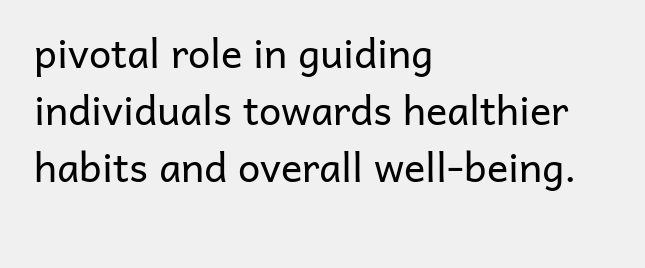pivotal role in guiding individuals towards healthier habits and overall well-being.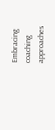Embracing coaching approaches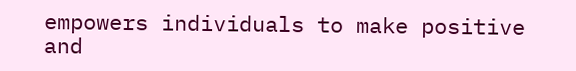empowers individuals to make positive and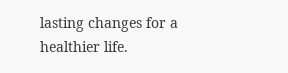lasting changes for a healthier life.